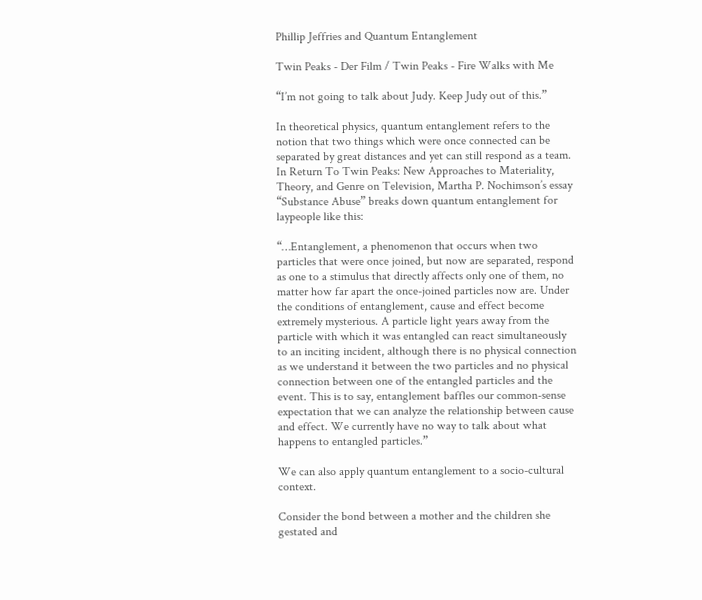Phillip Jeffries and Quantum Entanglement

Twin Peaks - Der Film / Twin Peaks - Fire Walks with Me

“I’m not going to talk about Judy. Keep Judy out of this.”

In theoretical physics, quantum entanglement refers to the notion that two things which were once connected can be separated by great distances and yet can still respond as a team. In Return To Twin Peaks: New Approaches to Materiality, Theory, and Genre on Television, Martha P. Nochimson’s essay “Substance Abuse” breaks down quantum entanglement for laypeople like this:

“…Entanglement, a phenomenon that occurs when two particles that were once joined, but now are separated, respond as one to a stimulus that directly affects only one of them, no matter how far apart the once-joined particles now are. Under the conditions of entanglement, cause and effect become extremely mysterious. A particle light years away from the particle with which it was entangled can react simultaneously to an inciting incident, although there is no physical connection as we understand it between the two particles and no physical connection between one of the entangled particles and the event. This is to say, entanglement baffles our common-sense expectation that we can analyze the relationship between cause and effect. We currently have no way to talk about what happens to entangled particles.”

We can also apply quantum entanglement to a socio-cultural context.

Consider the bond between a mother and the children she gestated and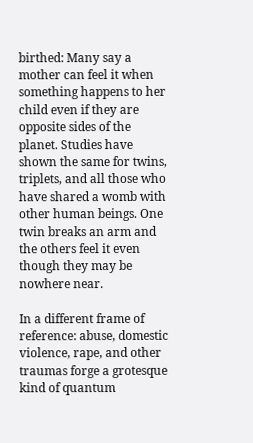birthed: Many say a mother can feel it when something happens to her child even if they are opposite sides of the planet. Studies have shown the same for twins, triplets, and all those who have shared a womb with other human beings. One twin breaks an arm and the others feel it even though they may be nowhere near.

In a different frame of reference: abuse, domestic violence, rape, and other traumas forge a grotesque kind of quantum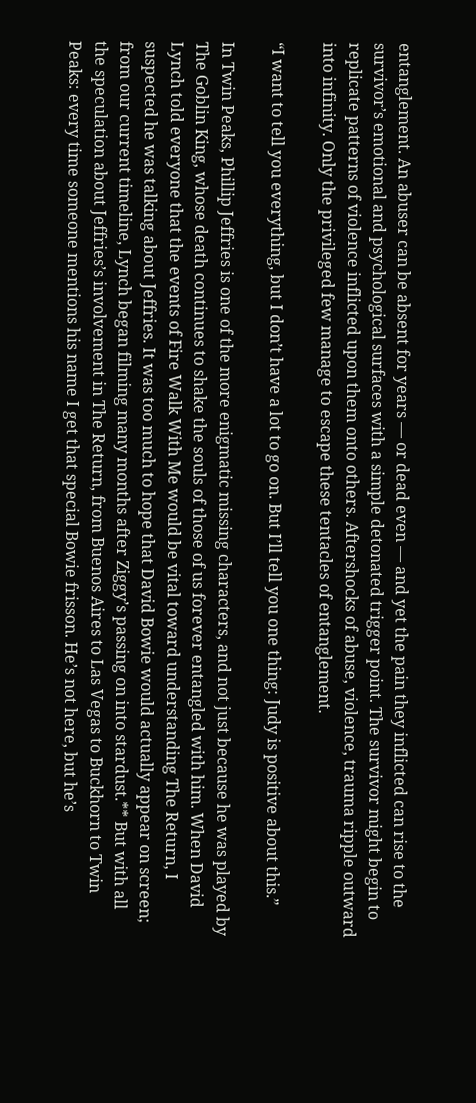entanglement. An abuser can be absent for years — or dead even — and yet the pain they inflicted can rise to the survivor’s emotional and psychological surfaces with a simple detonated trigger point. The survivor might begin to replicate patterns of violence inflicted upon them onto others. Aftershocks of abuse, violence, trauma ripple outward into infinity. Only the privileged few manage to escape these tentacles of entanglement.

“I want to tell you everything, but I don’t have a lot to go on. But I’ll tell you one thing: Judy is positive about this.”

In Twin Peaks, Phillip Jeffries is one of the more enigmatic missing characters, and not just because he was played by The Goblin King, whose death continues to shake the souls of those of us forever entangled with him. When David Lynch told everyone that the events of Fire Walk With Me would be vital toward understanding The Return, I suspected he was talking about Jeffries. It was too much to hope that David Bowie would actually appear on screen; from our current timeline, Lynch began filming many months after Ziggy’s passing on into stardust.** But with all the speculation about Jeffries’s involvement in The Return, from Buenos Aires to Las Vegas to Buckhorn to Twin Peaks: every time someone mentions his name I get that special Bowie frisson. He’s not here, but he’s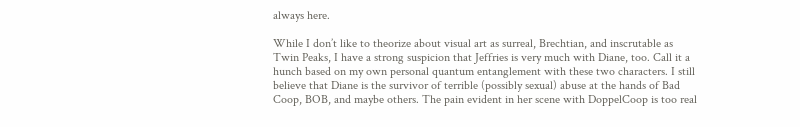always here.

While I don’t like to theorize about visual art as surreal, Brechtian, and inscrutable as Twin Peaks, I have a strong suspicion that Jeffries is very much with Diane, too. Call it a hunch based on my own personal quantum entanglement with these two characters. I still believe that Diane is the survivor of terrible (possibly sexual) abuse at the hands of Bad Coop, BOB, and maybe others. The pain evident in her scene with DoppelCoop is too real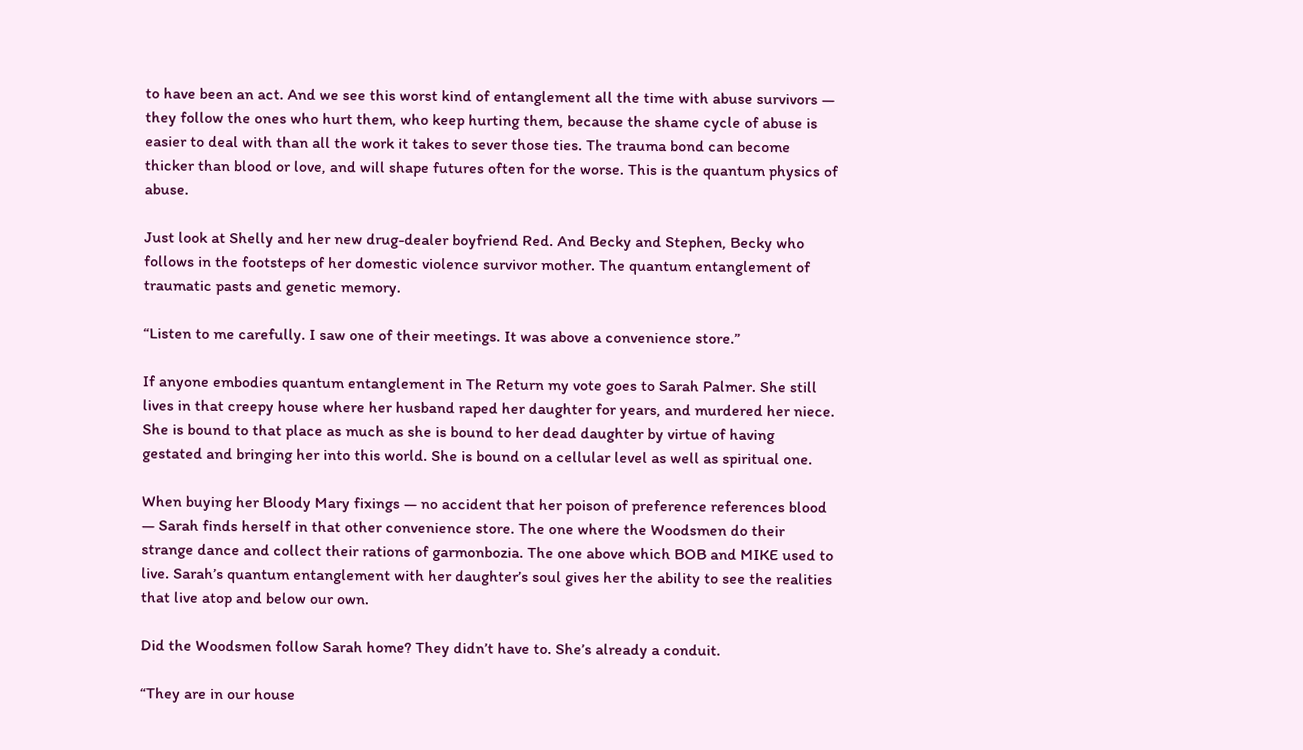to have been an act. And we see this worst kind of entanglement all the time with abuse survivors — they follow the ones who hurt them, who keep hurting them, because the shame cycle of abuse is easier to deal with than all the work it takes to sever those ties. The trauma bond can become thicker than blood or love, and will shape futures often for the worse. This is the quantum physics of abuse.

Just look at Shelly and her new drug-dealer boyfriend Red. And Becky and Stephen, Becky who follows in the footsteps of her domestic violence survivor mother. The quantum entanglement of traumatic pasts and genetic memory.

“Listen to me carefully. I saw one of their meetings. It was above a convenience store.”

If anyone embodies quantum entanglement in The Return my vote goes to Sarah Palmer. She still lives in that creepy house where her husband raped her daughter for years, and murdered her niece. She is bound to that place as much as she is bound to her dead daughter by virtue of having gestated and bringing her into this world. She is bound on a cellular level as well as spiritual one.

When buying her Bloody Mary fixings — no accident that her poison of preference references blood — Sarah finds herself in that other convenience store. The one where the Woodsmen do their strange dance and collect their rations of garmonbozia. The one above which BOB and MIKE used to live. Sarah’s quantum entanglement with her daughter’s soul gives her the ability to see the realities that live atop and below our own.

Did the Woodsmen follow Sarah home? They didn’t have to. She’s already a conduit.

“They are in our house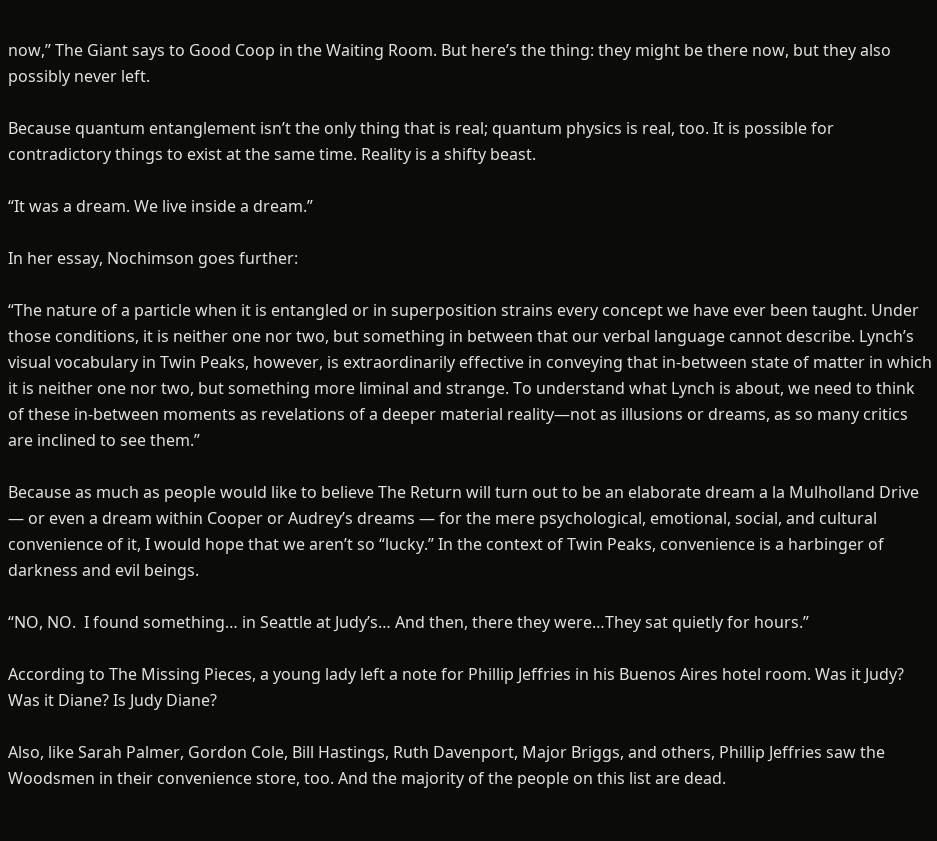now,” The Giant says to Good Coop in the Waiting Room. But here’s the thing: they might be there now, but they also possibly never left.

Because quantum entanglement isn’t the only thing that is real; quantum physics is real, too. It is possible for contradictory things to exist at the same time. Reality is a shifty beast.

“It was a dream. We live inside a dream.”

In her essay, Nochimson goes further:

“The nature of a particle when it is entangled or in superposition strains every concept we have ever been taught. Under those conditions, it is neither one nor two, but something in between that our verbal language cannot describe. Lynch’s visual vocabulary in Twin Peaks, however, is extraordinarily effective in conveying that in-between state of matter in which it is neither one nor two, but something more liminal and strange. To understand what Lynch is about, we need to think of these in-between moments as revelations of a deeper material reality—not as illusions or dreams, as so many critics are inclined to see them.”

Because as much as people would like to believe The Return will turn out to be an elaborate dream a la Mulholland Drive — or even a dream within Cooper or Audrey’s dreams — for the mere psychological, emotional, social, and cultural convenience of it, I would hope that we aren’t so “lucky.” In the context of Twin Peaks, convenience is a harbinger of darkness and evil beings.

“NO, NO.  I found something… in Seattle at Judy’s… And then, there they were…They sat quietly for hours.”

According to The Missing Pieces, a young lady left a note for Phillip Jeffries in his Buenos Aires hotel room. Was it Judy? Was it Diane? Is Judy Diane?

Also, like Sarah Palmer, Gordon Cole, Bill Hastings, Ruth Davenport, Major Briggs, and others, Phillip Jeffries saw the Woodsmen in their convenience store, too. And the majority of the people on this list are dead.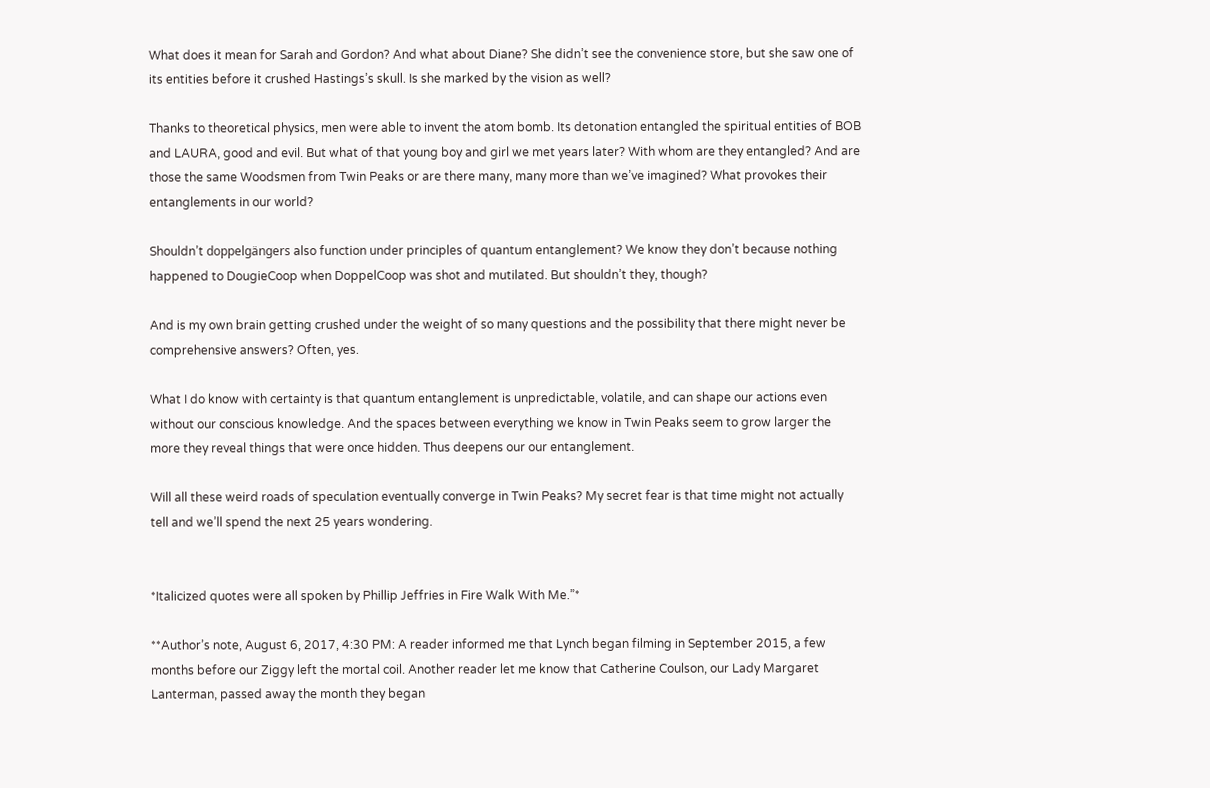What does it mean for Sarah and Gordon? And what about Diane? She didn’t see the convenience store, but she saw one of its entities before it crushed Hastings’s skull. Is she marked by the vision as well?

Thanks to theoretical physics, men were able to invent the atom bomb. Its detonation entangled the spiritual entities of BOB and LAURA, good and evil. But what of that young boy and girl we met years later? With whom are they entangled? And are those the same Woodsmen from Twin Peaks or are there many, many more than we’ve imagined? What provokes their entanglements in our world?

Shouldn’t doppelgängers also function under principles of quantum entanglement? We know they don’t because nothing happened to DougieCoop when DoppelCoop was shot and mutilated. But shouldn’t they, though?

And is my own brain getting crushed under the weight of so many questions and the possibility that there might never be comprehensive answers? Often, yes.

What I do know with certainty is that quantum entanglement is unpredictable, volatile, and can shape our actions even without our conscious knowledge. And the spaces between everything we know in Twin Peaks seem to grow larger the more they reveal things that were once hidden. Thus deepens our our entanglement.

Will all these weird roads of speculation eventually converge in Twin Peaks? My secret fear is that time might not actually tell and we’ll spend the next 25 years wondering.


*Italicized quotes were all spoken by Phillip Jeffries in Fire Walk With Me.”*

**Author’s note, August 6, 2017, 4:30 PM: A reader informed me that Lynch began filming in September 2015, a few months before our Ziggy left the mortal coil. Another reader let me know that Catherine Coulson, our Lady Margaret Lanterman, passed away the month they began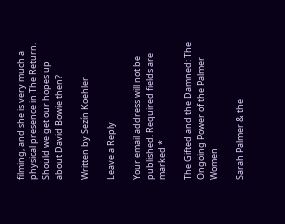filming, and she is very much a physical presence in The Return. Should we get our hopes up about David Bowie then?

Written by Sezín Koehler

Leave a Reply

Your email address will not be published. Required fields are marked *

The Gifted and the Damned: The Ongoing Power of the Palmer Women

Sarah Palmer & the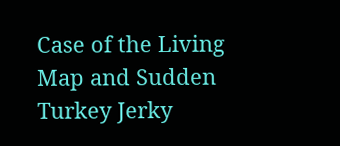Case of the Living Map and Sudden Turkey Jerky